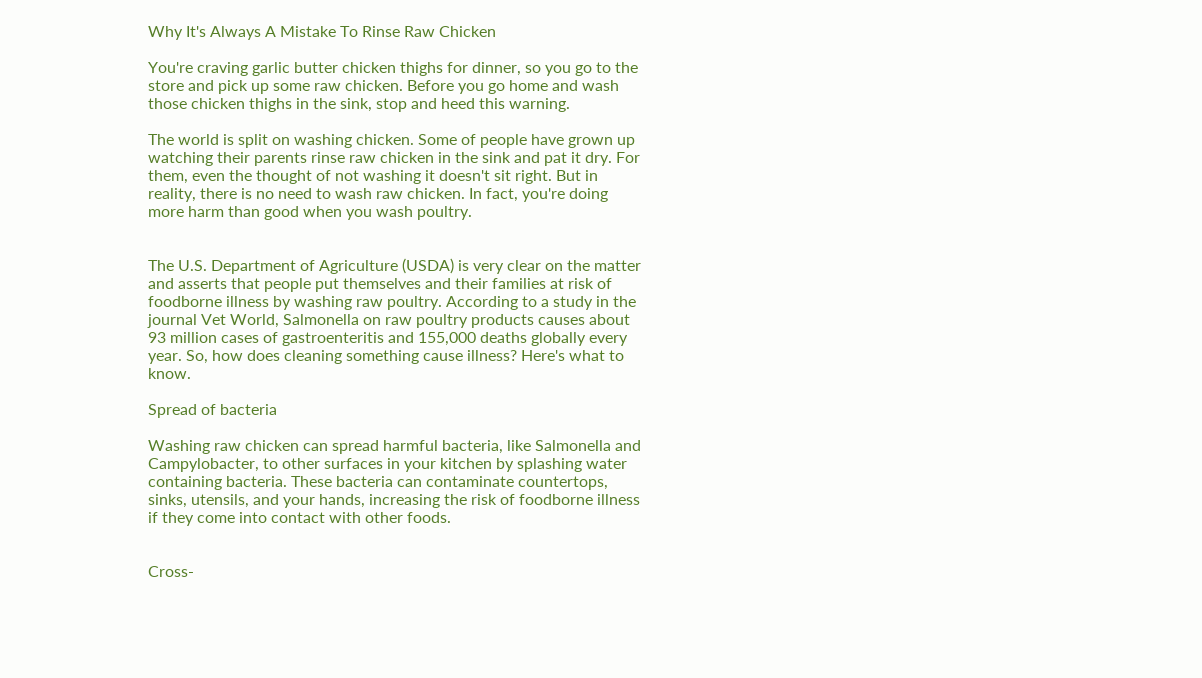Why It's Always A Mistake To Rinse Raw Chicken

You're craving garlic butter chicken thighs for dinner, so you go to the store and pick up some raw chicken. Before you go home and wash those chicken thighs in the sink, stop and heed this warning.

The world is split on washing chicken. Some of people have grown up watching their parents rinse raw chicken in the sink and pat it dry. For them, even the thought of not washing it doesn't sit right. But in reality, there is no need to wash raw chicken. In fact, you're doing more harm than good when you wash poultry.


The U.S. Department of Agriculture (USDA) is very clear on the matter and asserts that people put themselves and their families at risk of foodborne illness by washing raw poultry. According to a study in the journal Vet World, Salmonella on raw poultry products causes about 93 million cases of gastroenteritis and 155,000 deaths globally every year. So, how does cleaning something cause illness? Here's what to know.

Spread of bacteria

Washing raw chicken can spread harmful bacteria, like Salmonella and Campylobacter, to other surfaces in your kitchen by splashing water containing bacteria. These bacteria can contaminate countertops, sinks, utensils, and your hands, increasing the risk of foodborne illness if they come into contact with other foods.


Cross-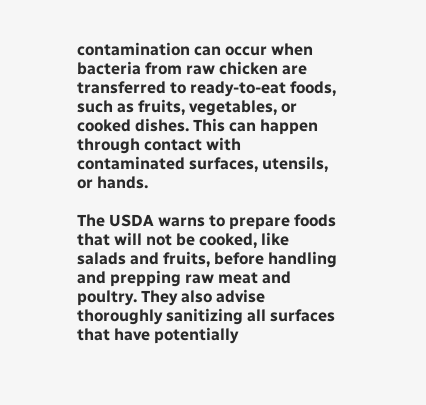contamination can occur when bacteria from raw chicken are transferred to ready-to-eat foods, such as fruits, vegetables, or cooked dishes. This can happen through contact with contaminated surfaces, utensils, or hands.

The USDA warns to prepare foods that will not be cooked, like salads and fruits, before handling and prepping raw meat and poultry. They also advise thoroughly sanitizing all surfaces that have potentially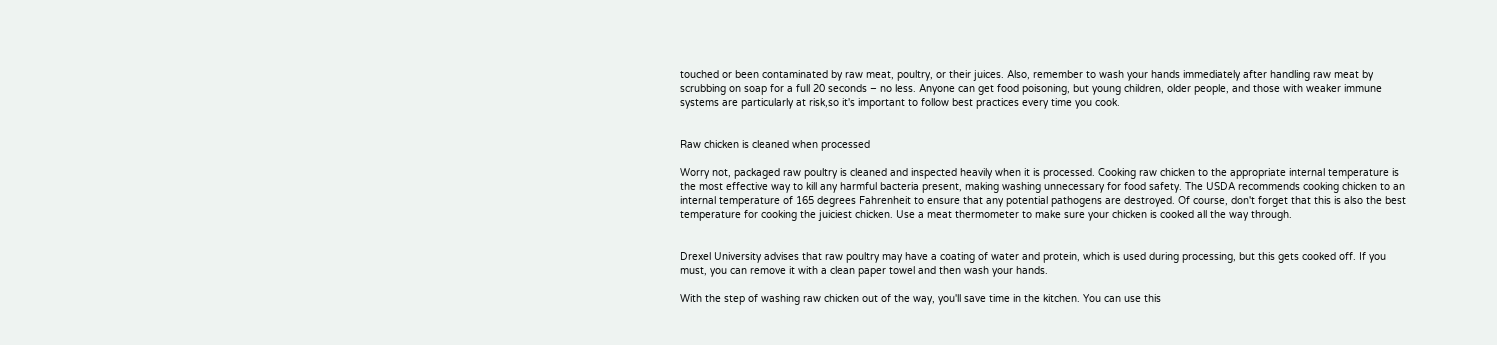touched or been contaminated by raw meat, poultry, or their juices. Also, remember to wash your hands immediately after handling raw meat by scrubbing on soap for a full 20 seconds – no less. Anyone can get food poisoning, but young children, older people, and those with weaker immune systems are particularly at risk,so it's important to follow best practices every time you cook.


Raw chicken is cleaned when processed

Worry not, packaged raw poultry is cleaned and inspected heavily when it is processed. Cooking raw chicken to the appropriate internal temperature is the most effective way to kill any harmful bacteria present, making washing unnecessary for food safety. The USDA recommends cooking chicken to an internal temperature of 165 degrees Fahrenheit to ensure that any potential pathogens are destroyed. Of course, don't forget that this is also the best temperature for cooking the juiciest chicken. Use a meat thermometer to make sure your chicken is cooked all the way through.


Drexel University advises that raw poultry may have a coating of water and protein, which is used during processing, but this gets cooked off. If you must, you can remove it with a clean paper towel and then wash your hands.

With the step of washing raw chicken out of the way, you'll save time in the kitchen. You can use this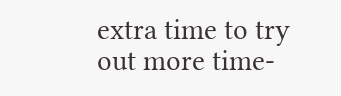extra time to try out more time-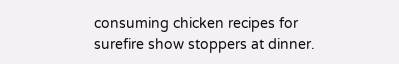consuming chicken recipes for surefire show stoppers at dinner.